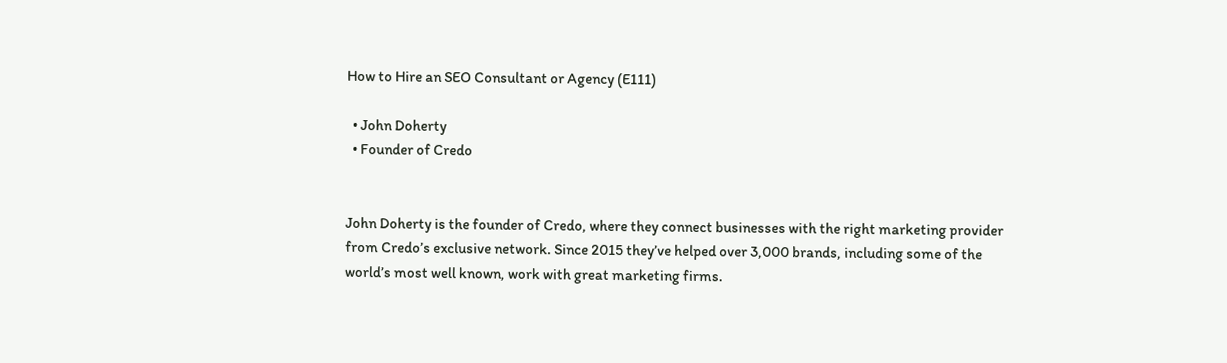How to Hire an SEO Consultant or Agency (E111)

  • John Doherty
  • Founder of Credo


John Doherty is the founder of Credo, where they connect businesses with the right marketing provider from Credo’s exclusive network. Since 2015 they’ve helped over 3,000 brands, including some of the world’s most well known, work with great marketing firms.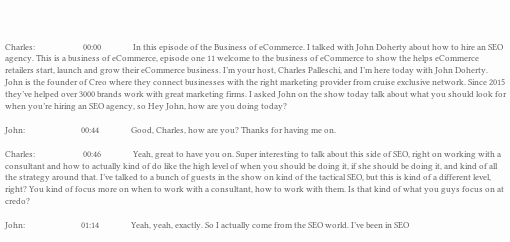Charles:                        00:00                In this episode of the Business of eCommerce. I talked with John Doherty about how to hire an SEO agency. This is a business of eCommerce, episode one 11 welcome to the business of eCommerce to show the helps eCommerce retailers start, launch and grow their eCommerce business. I’m your host, Charles Palleschi, and I’m here today with John Doherty. John is the founder of Creo where they connect businesses with the right marketing provider from cruise exclusive network. Since 2015 they’ve helped over 3000 brands work with great marketing firms. I asked John on the show today talk about what you should look for when you’re hiring an SEO agency, so Hey John, how are you doing today?

John:                            00:44                Good, Charles, how are you? Thanks for having me on.

Charles:                        00:46                Yeah, great to have you on. Super interesting to talk about this side of SEO, right on working with a consultant and how to actually kind of do like the high level of when you should be doing it, if she should be doing it, and kind of all the strategy around that. I’ve talked to a bunch of guests in the show on kind of the tactical SEO, but this is kind of a different level, right? You kind of focus more on when to work with a consultant, how to work with them. Is that kind of what you guys focus on at credo?

John:                            01:14                Yeah, yeah, exactly. So I actually come from the SEO world. I’ve been in SEO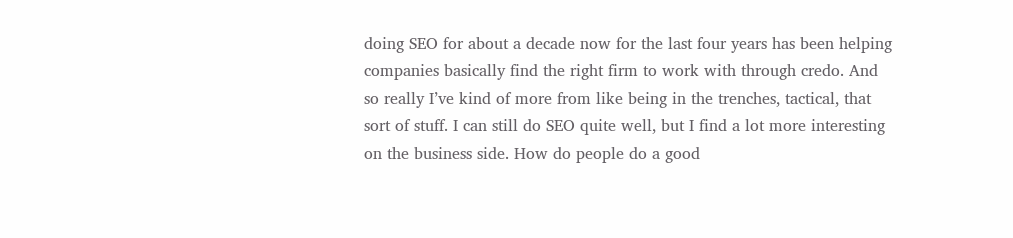doing SEO for about a decade now for the last four years has been helping companies basically find the right firm to work with through credo. And so really I’ve kind of more from like being in the trenches, tactical, that sort of stuff. I can still do SEO quite well, but I find a lot more interesting on the business side. How do people do a good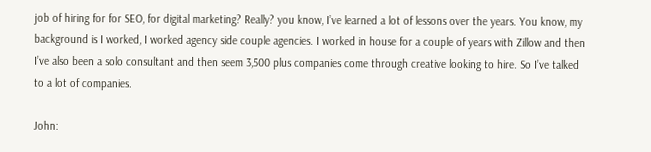job of hiring for for SEO, for digital marketing? Really? you know, I’ve learned a lot of lessons over the years. You know, my background is I worked, I worked agency side couple agencies. I worked in house for a couple of years with Zillow and then I’ve also been a solo consultant and then seem 3,500 plus companies come through creative looking to hire. So I’ve talked to a lot of companies.

John: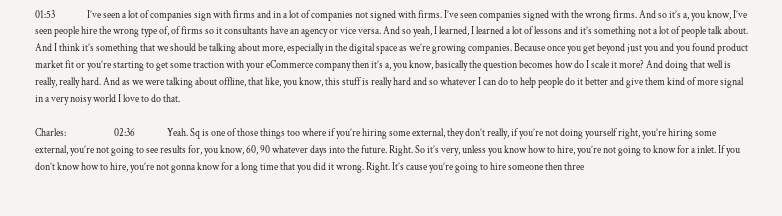01:53                I’ve seen a lot of companies sign with firms and in a lot of companies not signed with firms. I’ve seen companies signed with the wrong firms. And so it’s a, you know, I’ve seen people hire the wrong type of, of firms so it consultants have an agency or vice versa. And so yeah, I learned, I learned a lot of lessons and it’s something not a lot of people talk about. And I think it’s something that we should be talking about more, especially in the digital space as we’re growing companies. Because once you get beyond just you and you found product market fit or you’re starting to get some traction with your eCommerce company then it’s a, you know, basically the question becomes how do I scale it more? And doing that well is really, really hard. And as we were talking about offline, that like, you know, this stuff is really hard and so whatever I can do to help people do it better and give them kind of more signal in a very noisy world I love to do that.

Charles:                        02:36                Yeah. Sq is one of those things too where if you’re hiring some external, they don’t really, if you’re not doing yourself right, you’re hiring some external, you’re not going to see results for, you know, 60, 90 whatever days into the future. Right. So it’s very, unless you know how to hire, you’re not going to know for a inlet. If you don’t know how to hire, you’re not gonna know for a long time that you did it wrong. Right. It’s cause you’re going to hire someone then three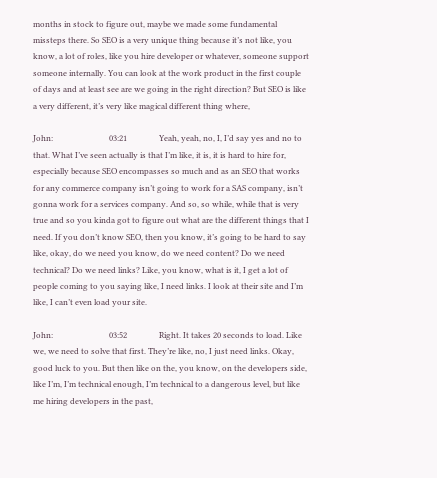months in stock to figure out, maybe we made some fundamental missteps there. So SEO is a very unique thing because it’s not like, you know, a lot of roles, like you hire developer or whatever, someone support someone internally. You can look at the work product in the first couple of days and at least see are we going in the right direction? But SEO is like a very different, it’s very like magical different thing where,

John:                            03:21                Yeah, yeah, no, I, I’d say yes and no to that. What I’ve seen actually is that I’m like, it is, it is hard to hire for, especially because SEO encompasses so much and as an SEO that works for any commerce company isn’t going to work for a SAS company, isn’t gonna work for a services company. And so, so while, while that is very true and so you kinda got to figure out what are the different things that I need. If you don’t know SEO, then you know, it’s going to be hard to say like, okay, do we need you know, do we need content? Do we need technical? Do we need links? Like, you know, what is it, I get a lot of people coming to you saying like, I need links. I look at their site and I’m like, I can’t even load your site.

John:                            03:52                Right. It takes 20 seconds to load. Like we, we need to solve that first. They’re like, no, I just need links. Okay, good luck to you. But then like on the, you know, on the developers side, like I’m, I’m technical enough, I’m technical to a dangerous level, but like me hiring developers in the past,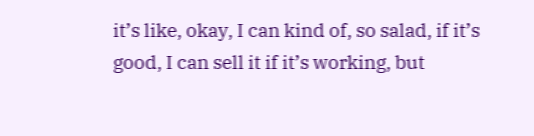it’s like, okay, I can kind of, so salad, if it’s good, I can sell it if it’s working, but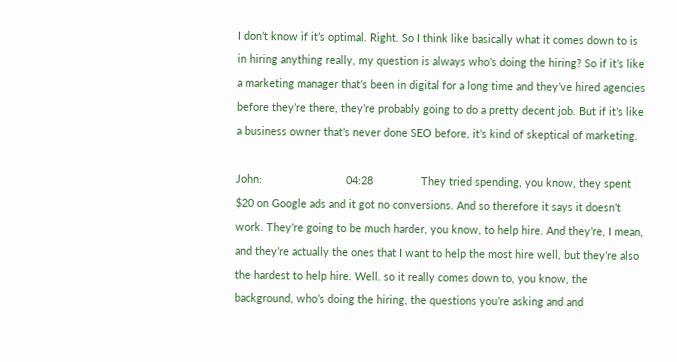I don’t know if it’s optimal. Right. So I think like basically what it comes down to is in hiring anything really, my question is always who’s doing the hiring? So if it’s like a marketing manager that’s been in digital for a long time and they’ve hired agencies before they’re there, they’re probably going to do a pretty decent job. But if it’s like a business owner that’s never done SEO before, it’s kind of skeptical of marketing.

John:                            04:28                They tried spending, you know, they spent $20 on Google ads and it got no conversions. And so therefore it says it doesn’t work. They’re going to be much harder, you know, to help hire. And they’re, I mean, and they’re actually the ones that I want to help the most hire well, but they’re also the hardest to help hire. Well. so it really comes down to, you know, the background, who’s doing the hiring, the questions you’re asking and and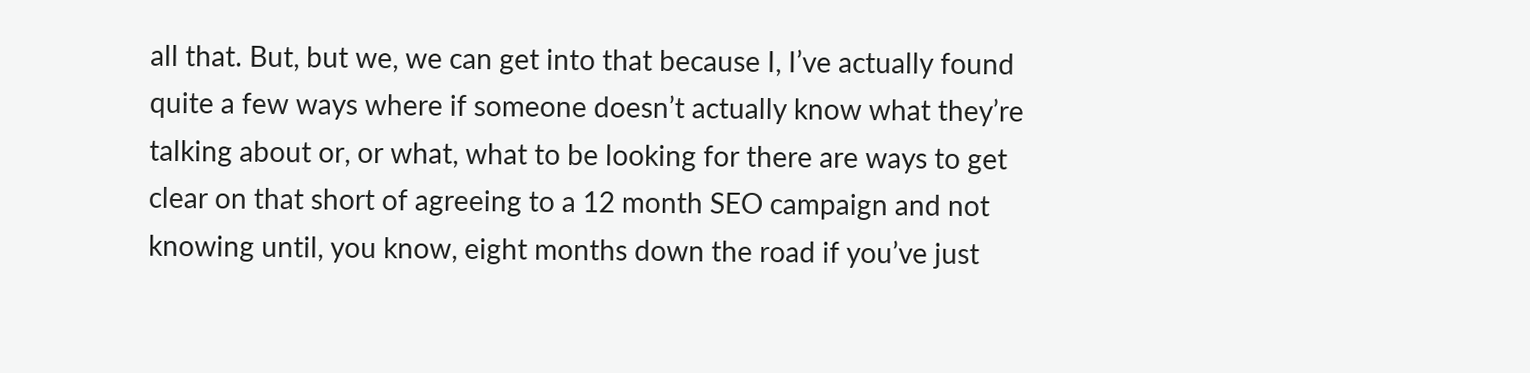all that. But, but we, we can get into that because I, I’ve actually found quite a few ways where if someone doesn’t actually know what they’re talking about or, or what, what to be looking for there are ways to get clear on that short of agreeing to a 12 month SEO campaign and not knowing until, you know, eight months down the road if you’ve just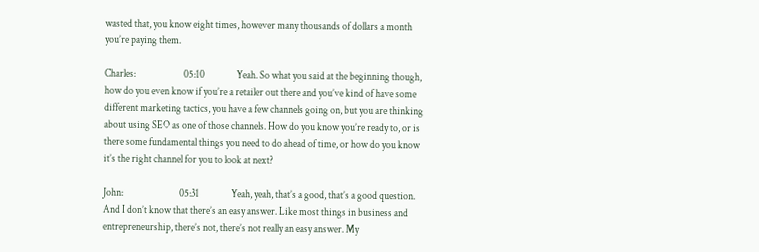wasted that, you know eight times, however many thousands of dollars a month you’re paying them.

Charles:                        05:10                Yeah. So what you said at the beginning though, how do you even know if you’re a retailer out there and you’ve kind of have some different marketing tactics, you have a few channels going on, but you are thinking about using SEO as one of those channels. How do you know you’re ready to, or is there some fundamental things you need to do ahead of time, or how do you know it’s the right channel for you to look at next?

John:                            05:31                Yeah, yeah, that’s a good, that’s a good question. And I don’t know that there’s an easy answer. Like most things in business and entrepreneurship, there’s not, there’s not really an easy answer. My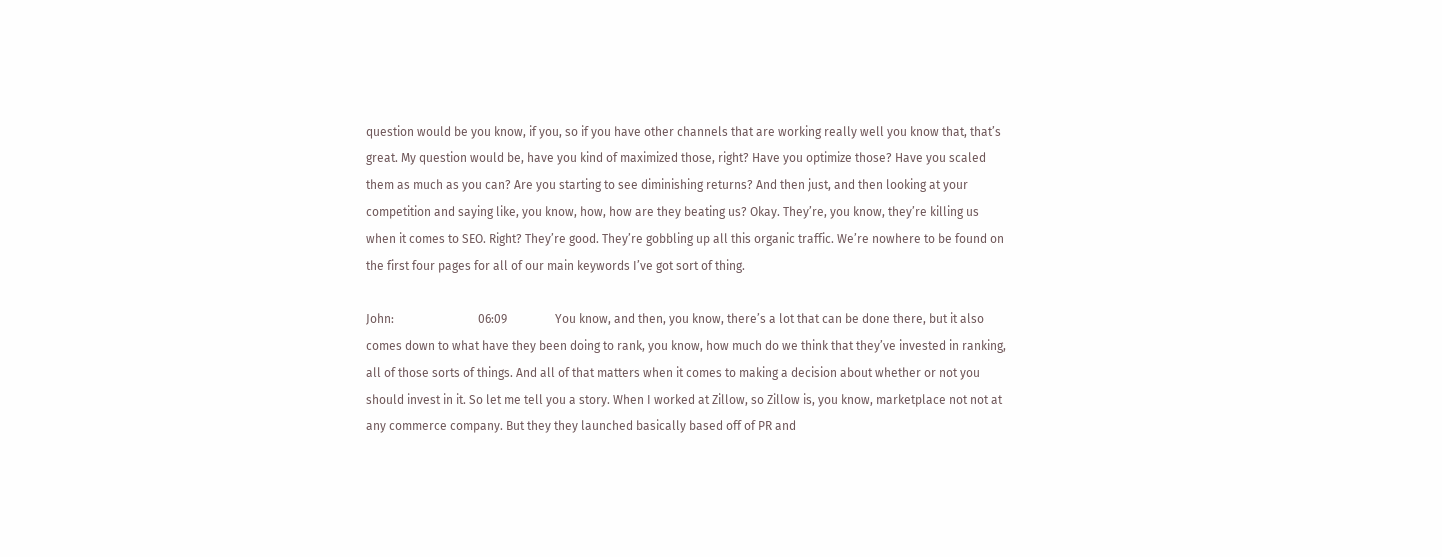question would be you know, if you, so if you have other channels that are working really well you know that, that’s great. My question would be, have you kind of maximized those, right? Have you optimize those? Have you scaled them as much as you can? Are you starting to see diminishing returns? And then just, and then looking at your competition and saying like, you know, how, how are they beating us? Okay. They’re, you know, they’re killing us when it comes to SEO. Right? They’re good. They’re gobbling up all this organic traffic. We’re nowhere to be found on the first four pages for all of our main keywords I’ve got sort of thing.

John:                            06:09                You know, and then, you know, there’s a lot that can be done there, but it also comes down to what have they been doing to rank, you know, how much do we think that they’ve invested in ranking, all of those sorts of things. And all of that matters when it comes to making a decision about whether or not you should invest in it. So let me tell you a story. When I worked at Zillow, so Zillow is, you know, marketplace not not at any commerce company. But they they launched basically based off of PR and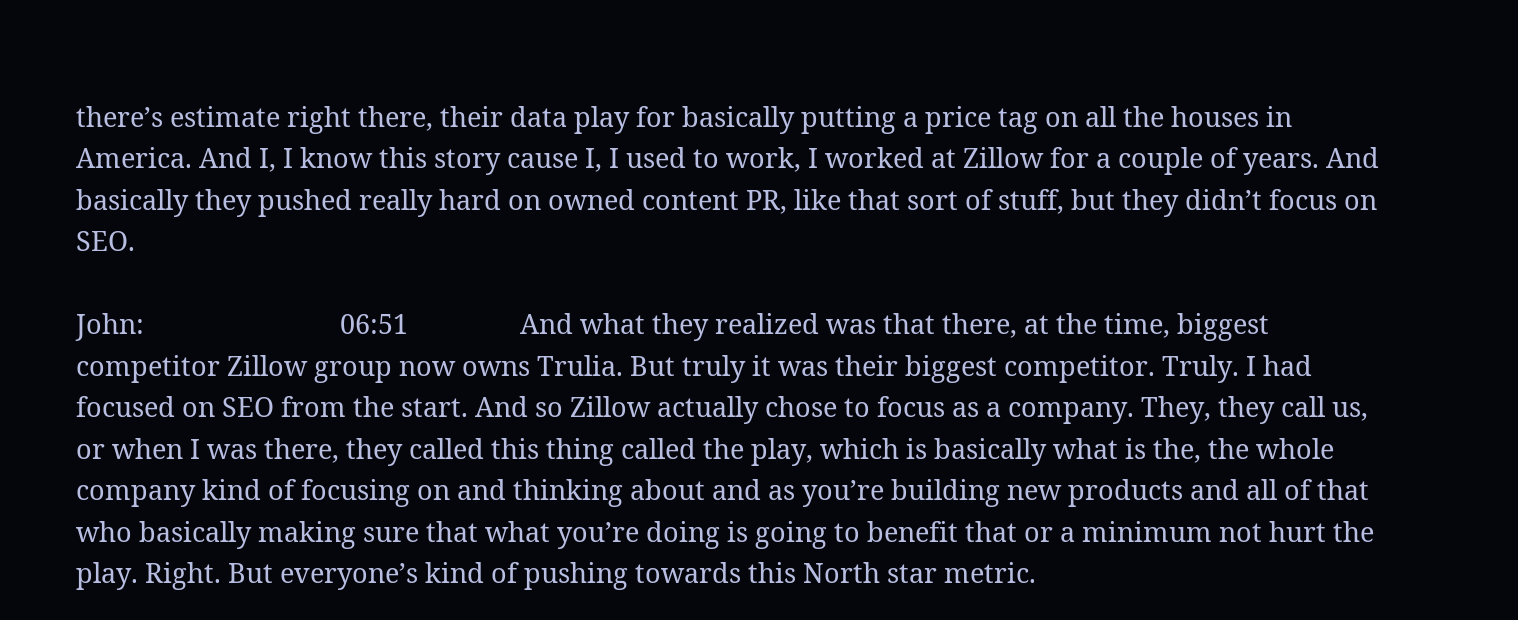there’s estimate right there, their data play for basically putting a price tag on all the houses in America. And I, I know this story cause I, I used to work, I worked at Zillow for a couple of years. And basically they pushed really hard on owned content PR, like that sort of stuff, but they didn’t focus on SEO.

John:                            06:51                And what they realized was that there, at the time, biggest competitor Zillow group now owns Trulia. But truly it was their biggest competitor. Truly. I had focused on SEO from the start. And so Zillow actually chose to focus as a company. They, they call us, or when I was there, they called this thing called the play, which is basically what is the, the whole company kind of focusing on and thinking about and as you’re building new products and all of that who basically making sure that what you’re doing is going to benefit that or a minimum not hurt the play. Right. But everyone’s kind of pushing towards this North star metric.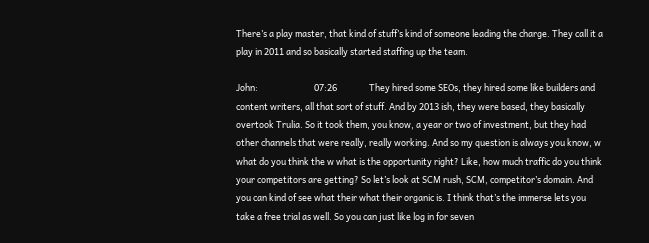There’s a play master, that kind of stuff’s kind of someone leading the charge. They call it a play in 2011 and so basically started staffing up the team.

John:                            07:26                They hired some SEOs, they hired some like builders and content writers, all that sort of stuff. And by 2013 ish, they were based, they basically overtook Trulia. So it took them, you know, a year or two of investment, but they had other channels that were really, really working. And so my question is always you know, w what do you think the w what is the opportunity right? Like, how much traffic do you think your competitors are getting? So let’s look at SCM rush, SCM, competitor’s domain. And you can kind of see what their what their organic is. I think that’s the immerse lets you take a free trial as well. So you can just like log in for seven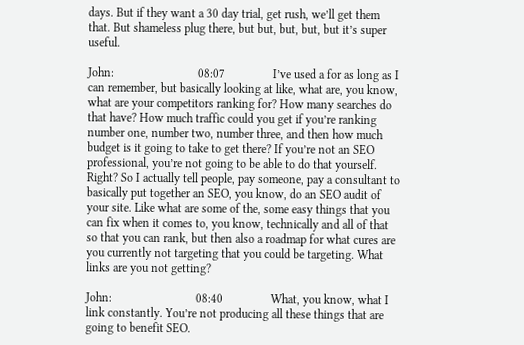days. But if they want a 30 day trial, get rush, we’ll get them that. But shameless plug there, but but, but, but, but it’s super useful.

John:                            08:07                I’ve used a for as long as I can remember, but basically looking at like, what are, you know, what are your competitors ranking for? How many searches do that have? How much traffic could you get if you’re ranking number one, number two, number three, and then how much budget is it going to take to get there? If you’re not an SEO professional, you’re not going to be able to do that yourself. Right? So I actually tell people, pay someone, pay a consultant to basically put together an SEO, you know, do an SEO audit of your site. Like what are some of the, some easy things that you can fix when it comes to, you know, technically and all of that so that you can rank, but then also a roadmap for what cures are you currently not targeting that you could be targeting. What links are you not getting?

John:                            08:40                What, you know, what I link constantly. You’re not producing all these things that are going to benefit SEO.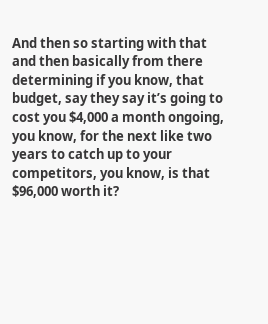And then so starting with that and then basically from there determining if you know, that budget, say they say it’s going to cost you $4,000 a month ongoing, you know, for the next like two years to catch up to your competitors, you know, is that $96,000 worth it?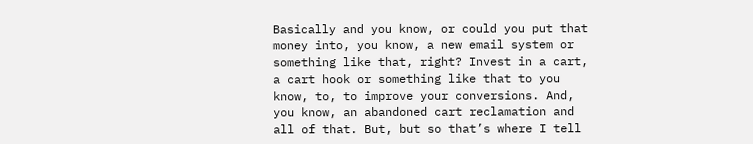Basically and you know, or could you put that money into, you know, a new email system or something like that, right? Invest in a cart, a cart hook or something like that to you know, to, to improve your conversions. And, you know, an abandoned cart reclamation and all of that. But, but so that’s where I tell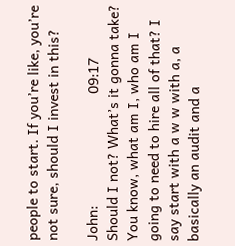people to start. If you’re like, you’re not sure, should I invest in this?

John:                            09:17                Should I not? What’s it gonna take? You know, what am I, who am I going to need to hire all of that? I say start with a w w with a, a basically an audit and a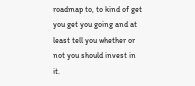roadmap to, to kind of get you get you going and at least tell you whether or not you should invest in it.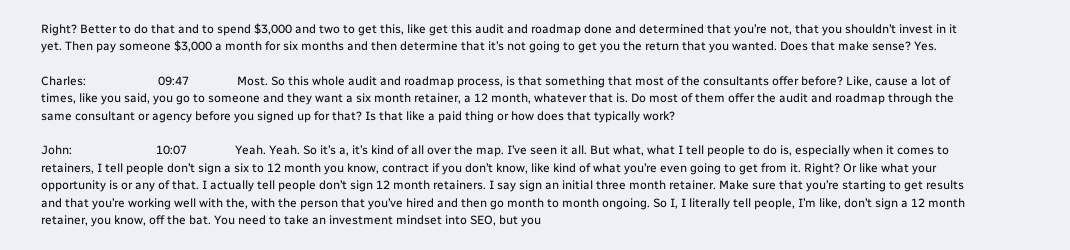Right? Better to do that and to spend $3,000 and two to get this, like get this audit and roadmap done and determined that you’re not, that you shouldn’t invest in it yet. Then pay someone $3,000 a month for six months and then determine that it’s not going to get you the return that you wanted. Does that make sense? Yes.

Charles:                        09:47                Most. So this whole audit and roadmap process, is that something that most of the consultants offer before? Like, cause a lot of times, like you said, you go to someone and they want a six month retainer, a 12 month, whatever that is. Do most of them offer the audit and roadmap through the same consultant or agency before you signed up for that? Is that like a paid thing or how does that typically work?

John:                            10:07                Yeah. Yeah. So it’s a, it’s kind of all over the map. I’ve seen it all. But what, what I tell people to do is, especially when it comes to retainers, I tell people don’t sign a six to 12 month you know, contract if you don’t know, like kind of what you’re even going to get from it. Right? Or like what your opportunity is or any of that. I actually tell people don’t sign 12 month retainers. I say sign an initial three month retainer. Make sure that you’re starting to get results and that you’re working well with the, with the person that you’ve hired and then go month to month ongoing. So I, I literally tell people, I’m like, don’t sign a 12 month retainer, you know, off the bat. You need to take an investment mindset into SEO, but you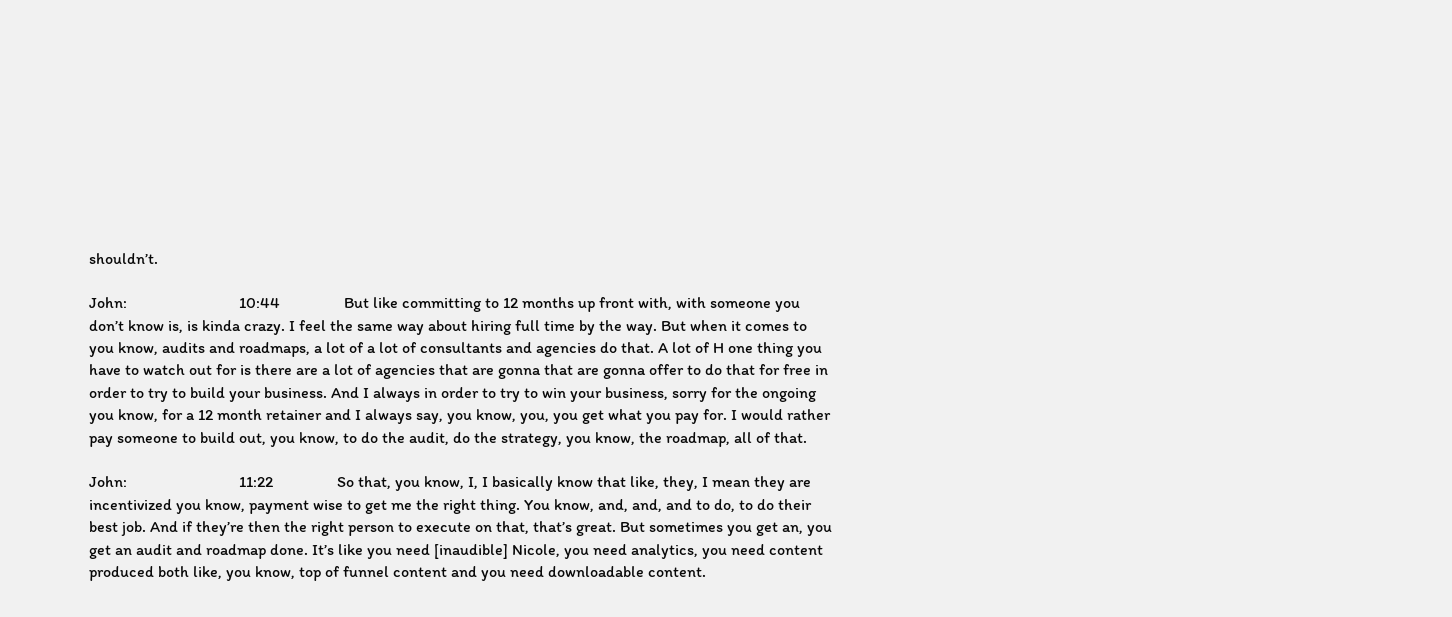shouldn’t.

John:                            10:44                But like committing to 12 months up front with, with someone you don’t know is, is kinda crazy. I feel the same way about hiring full time by the way. But when it comes to you know, audits and roadmaps, a lot of a lot of consultants and agencies do that. A lot of H one thing you have to watch out for is there are a lot of agencies that are gonna that are gonna offer to do that for free in order to try to build your business. And I always in order to try to win your business, sorry for the ongoing you know, for a 12 month retainer and I always say, you know, you, you get what you pay for. I would rather pay someone to build out, you know, to do the audit, do the strategy, you know, the roadmap, all of that.

John:                            11:22                So that, you know, I, I basically know that like, they, I mean they are incentivized you know, payment wise to get me the right thing. You know, and, and, and to do, to do their best job. And if they’re then the right person to execute on that, that’s great. But sometimes you get an, you get an audit and roadmap done. It’s like you need [inaudible] Nicole, you need analytics, you need content produced both like, you know, top of funnel content and you need downloadable content.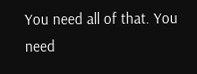You need all of that. You need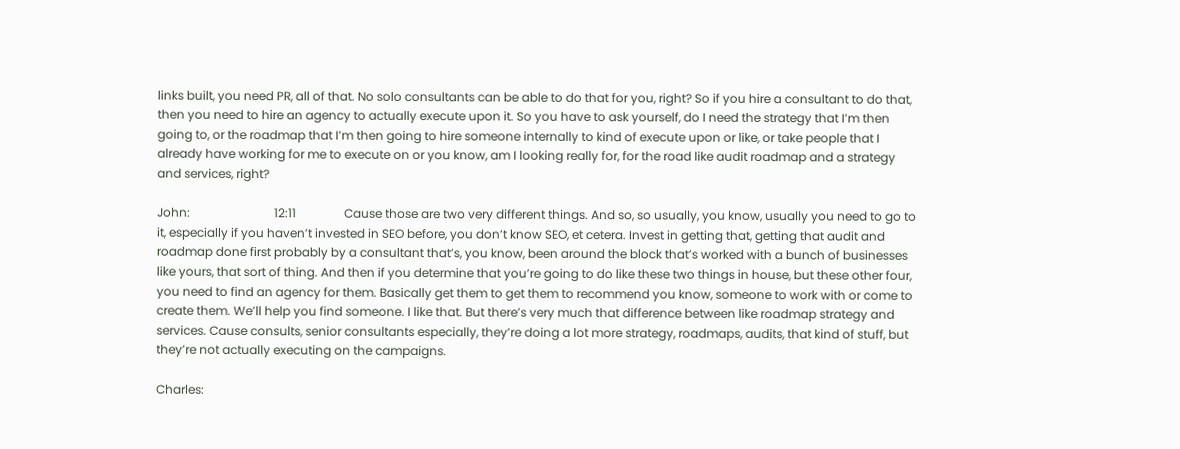links built, you need PR, all of that. No solo consultants can be able to do that for you, right? So if you hire a consultant to do that, then you need to hire an agency to actually execute upon it. So you have to ask yourself, do I need the strategy that I’m then going to, or the roadmap that I’m then going to hire someone internally to kind of execute upon or like, or take people that I already have working for me to execute on or you know, am I looking really for, for the road like audit roadmap and a strategy and services, right?

John:                            12:11                Cause those are two very different things. And so, so usually, you know, usually you need to go to it, especially if you haven’t invested in SEO before, you don’t know SEO, et cetera. Invest in getting that, getting that audit and roadmap done first probably by a consultant that’s, you know, been around the block that’s worked with a bunch of businesses like yours, that sort of thing. And then if you determine that you’re going to do like these two things in house, but these other four, you need to find an agency for them. Basically get them to get them to recommend you know, someone to work with or come to create them. We’ll help you find someone. I like that. But there’s very much that difference between like roadmap strategy and services. Cause consults, senior consultants especially, they’re doing a lot more strategy, roadmaps, audits, that kind of stuff, but they’re not actually executing on the campaigns.

Charles: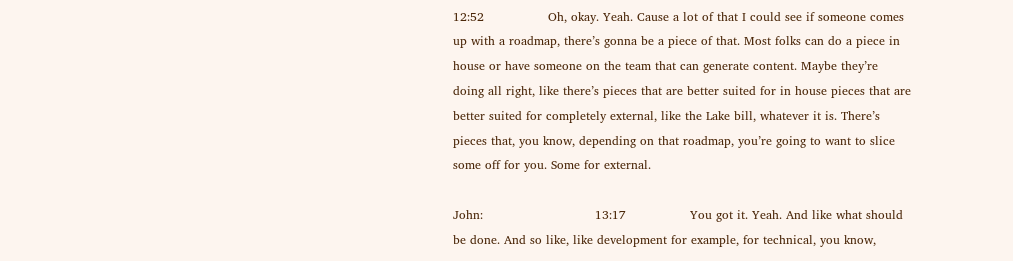12:52                Oh, okay. Yeah. Cause a lot of that I could see if someone comes up with a roadmap, there’s gonna be a piece of that. Most folks can do a piece in house or have someone on the team that can generate content. Maybe they’re doing all right, like there’s pieces that are better suited for in house pieces that are better suited for completely external, like the Lake bill, whatever it is. There’s pieces that, you know, depending on that roadmap, you’re going to want to slice some off for you. Some for external.

John:                            13:17                You got it. Yeah. And like what should be done. And so like, like development for example, for technical, you know,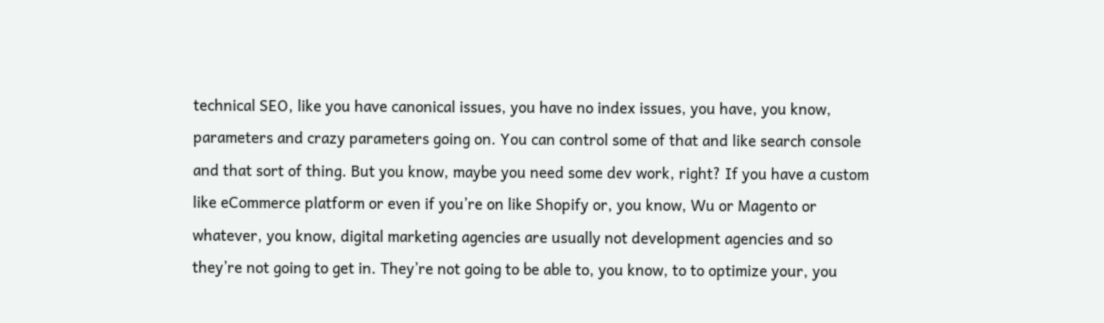technical SEO, like you have canonical issues, you have no index issues, you have, you know, parameters and crazy parameters going on. You can control some of that and like search console and that sort of thing. But you know, maybe you need some dev work, right? If you have a custom like eCommerce platform or even if you’re on like Shopify or, you know, Wu or Magento or whatever, you know, digital marketing agencies are usually not development agencies and so they’re not going to get in. They’re not going to be able to, you know, to to optimize your, you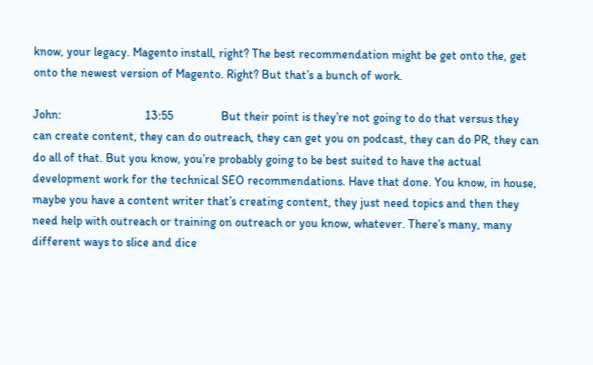know, your legacy. Magento install, right? The best recommendation might be get onto the, get onto the newest version of Magento. Right? But that’s a bunch of work.

John:                            13:55                But their point is they’re not going to do that versus they can create content, they can do outreach, they can get you on podcast, they can do PR, they can do all of that. But you know, you’re probably going to be best suited to have the actual development work for the technical SEO recommendations. Have that done. You know, in house, maybe you have a content writer that’s creating content, they just need topics and then they need help with outreach or training on outreach or you know, whatever. There’s many, many different ways to slice and dice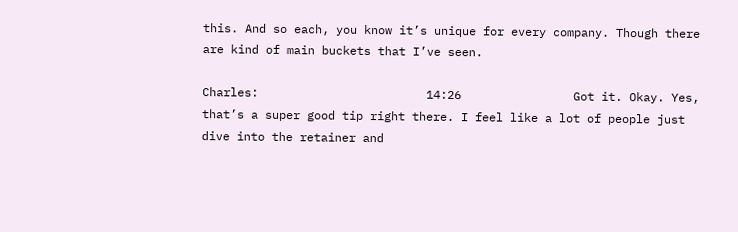this. And so each, you know it’s unique for every company. Though there are kind of main buckets that I’ve seen.

Charles:                        14:26                Got it. Okay. Yes, that’s a super good tip right there. I feel like a lot of people just dive into the retainer and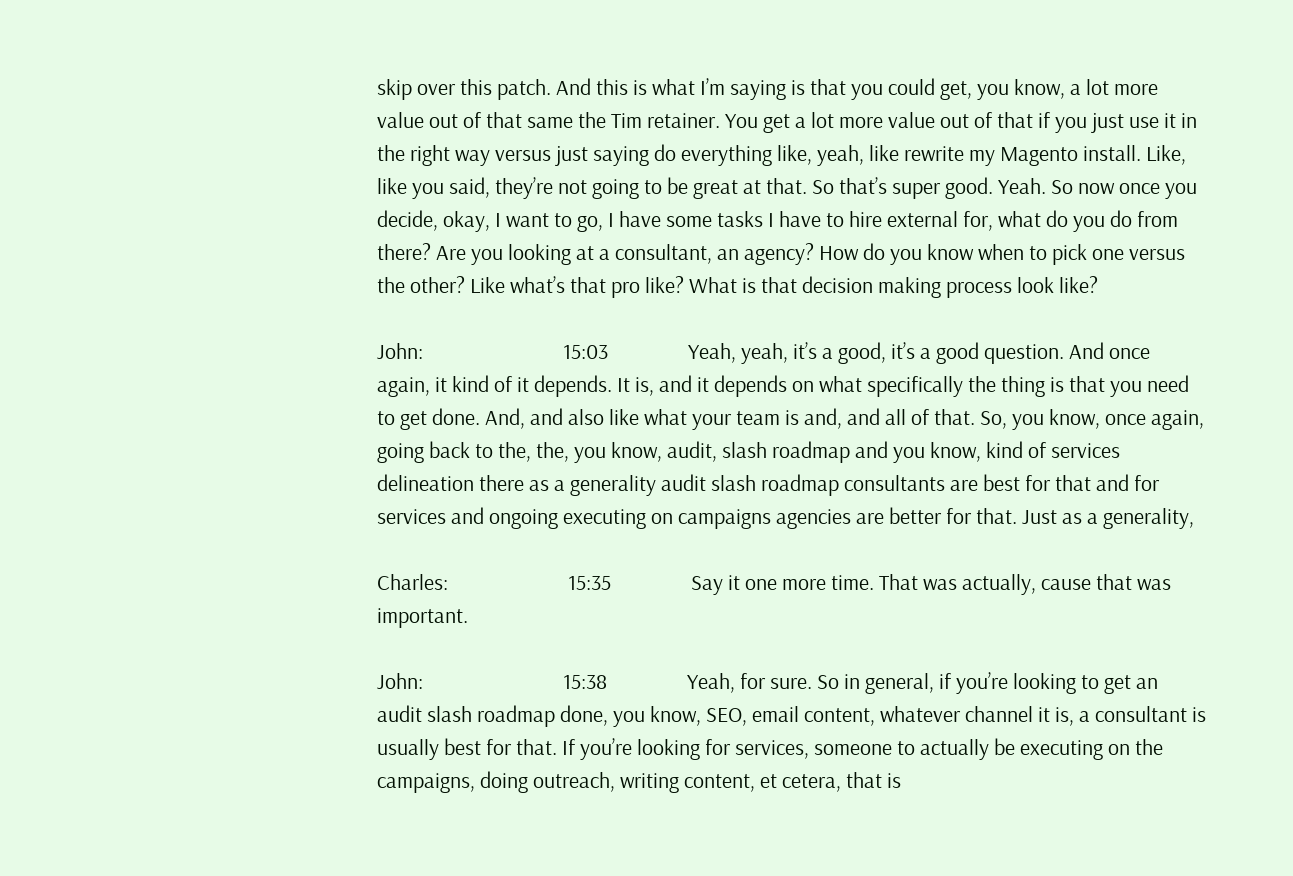skip over this patch. And this is what I’m saying is that you could get, you know, a lot more value out of that same the Tim retainer. You get a lot more value out of that if you just use it in the right way versus just saying do everything like, yeah, like rewrite my Magento install. Like, like you said, they’re not going to be great at that. So that’s super good. Yeah. So now once you decide, okay, I want to go, I have some tasks I have to hire external for, what do you do from there? Are you looking at a consultant, an agency? How do you know when to pick one versus the other? Like what’s that pro like? What is that decision making process look like?

John:                            15:03                Yeah, yeah, it’s a good, it’s a good question. And once again, it kind of it depends. It is, and it depends on what specifically the thing is that you need to get done. And, and also like what your team is and, and all of that. So, you know, once again, going back to the, the, you know, audit, slash roadmap and you know, kind of services delineation there as a generality audit slash roadmap consultants are best for that and for services and ongoing executing on campaigns agencies are better for that. Just as a generality,

Charles:                        15:35                Say it one more time. That was actually, cause that was important.

John:                            15:38                Yeah, for sure. So in general, if you’re looking to get an audit slash roadmap done, you know, SEO, email content, whatever channel it is, a consultant is usually best for that. If you’re looking for services, someone to actually be executing on the campaigns, doing outreach, writing content, et cetera, that is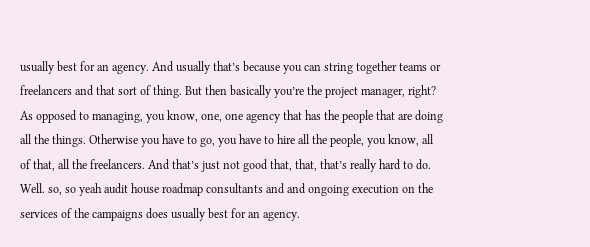usually best for an agency. And usually that’s because you can string together teams or freelancers and that sort of thing. But then basically you’re the project manager, right? As opposed to managing, you know, one, one agency that has the people that are doing all the things. Otherwise you have to go, you have to hire all the people, you know, all of that, all the freelancers. And that’s just not good that, that, that’s really hard to do. Well. so, so yeah audit house roadmap consultants and and ongoing execution on the services of the campaigns does usually best for an agency.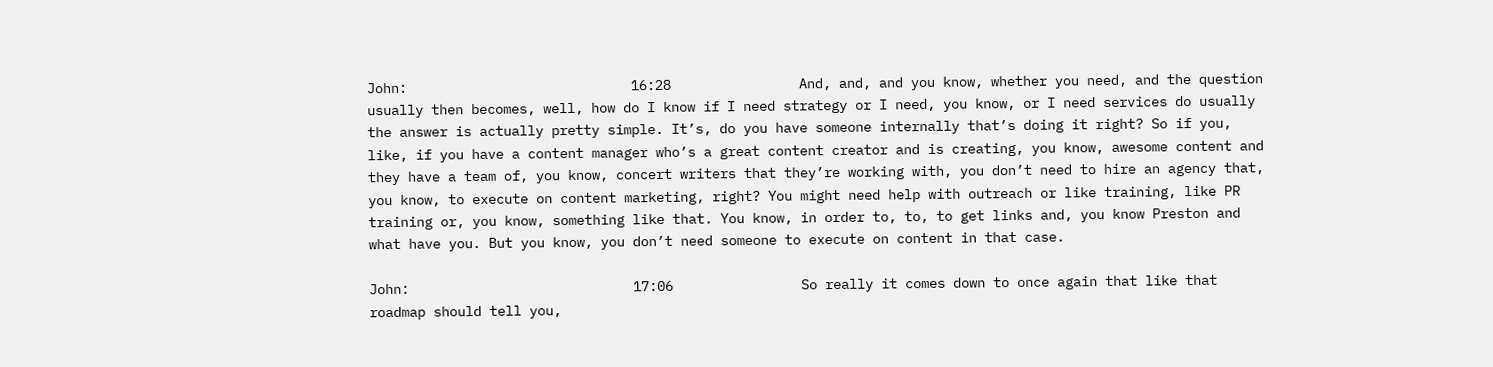John:                            16:28                And, and, and you know, whether you need, and the question usually then becomes, well, how do I know if I need strategy or I need, you know, or I need services do usually the answer is actually pretty simple. It’s, do you have someone internally that’s doing it right? So if you, like, if you have a content manager who’s a great content creator and is creating, you know, awesome content and they have a team of, you know, concert writers that they’re working with, you don’t need to hire an agency that, you know, to execute on content marketing, right? You might need help with outreach or like training, like PR training or, you know, something like that. You know, in order to, to, to get links and, you know Preston and what have you. But you know, you don’t need someone to execute on content in that case.

John:                            17:06                So really it comes down to once again that like that roadmap should tell you,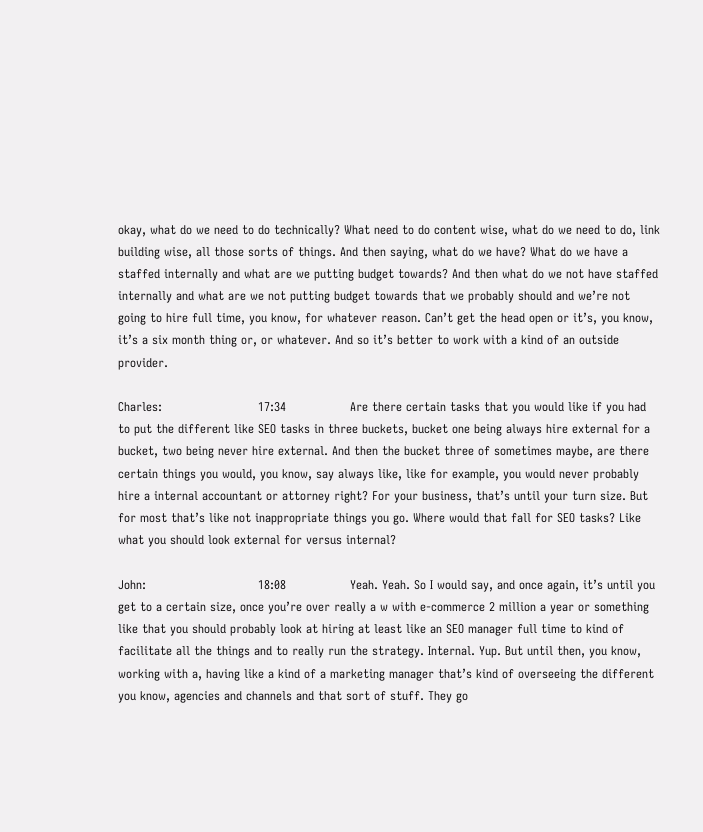okay, what do we need to do technically? What need to do content wise, what do we need to do, link building wise, all those sorts of things. And then saying, what do we have? What do we have a staffed internally and what are we putting budget towards? And then what do we not have staffed internally and what are we not putting budget towards that we probably should and we’re not going to hire full time, you know, for whatever reason. Can’t get the head open or it’s, you know, it’s a six month thing or, or whatever. And so it’s better to work with a kind of an outside provider.

Charles:                        17:34                Are there certain tasks that you would like if you had to put the different like SEO tasks in three buckets, bucket one being always hire external for a bucket, two being never hire external. And then the bucket three of sometimes maybe, are there certain things you would, you know, say always like, like for example, you would never probably hire a internal accountant or attorney right? For your business, that’s until your turn size. But for most that’s like not inappropriate things you go. Where would that fall for SEO tasks? Like what you should look external for versus internal?

John:                            18:08                Yeah. Yeah. So I would say, and once again, it’s until you get to a certain size, once you’re over really a w with e-commerce 2 million a year or something like that you should probably look at hiring at least like an SEO manager full time to kind of facilitate all the things and to really run the strategy. Internal. Yup. But until then, you know, working with a, having like a kind of a marketing manager that’s kind of overseeing the different you know, agencies and channels and that sort of stuff. They go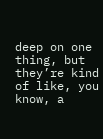deep on one thing, but they’re kind of like, you know, a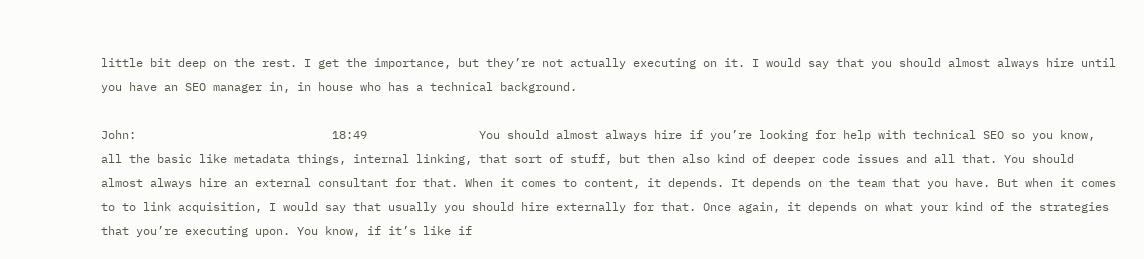little bit deep on the rest. I get the importance, but they’re not actually executing on it. I would say that you should almost always hire until you have an SEO manager in, in house who has a technical background.

John:                            18:49                You should almost always hire if you’re looking for help with technical SEO so you know, all the basic like metadata things, internal linking, that sort of stuff, but then also kind of deeper code issues and all that. You should almost always hire an external consultant for that. When it comes to content, it depends. It depends on the team that you have. But when it comes to to link acquisition, I would say that usually you should hire externally for that. Once again, it depends on what your kind of the strategies that you’re executing upon. You know, if it’s like if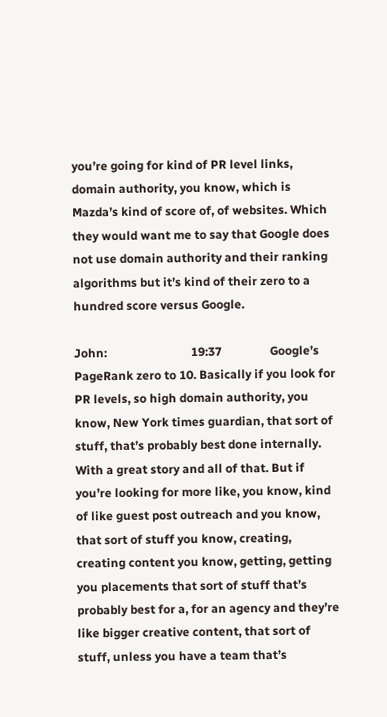you’re going for kind of PR level links, domain authority, you know, which is Mazda’s kind of score of, of websites. Which they would want me to say that Google does not use domain authority and their ranking algorithms but it’s kind of their zero to a hundred score versus Google.

John:                            19:37                Google’s PageRank zero to 10. Basically if you look for PR levels, so high domain authority, you know, New York times guardian, that sort of stuff, that’s probably best done internally. With a great story and all of that. But if you’re looking for more like, you know, kind of like guest post outreach and you know, that sort of stuff you know, creating, creating content you know, getting, getting you placements that sort of stuff that’s probably best for a, for an agency and they’re like bigger creative content, that sort of stuff, unless you have a team that’s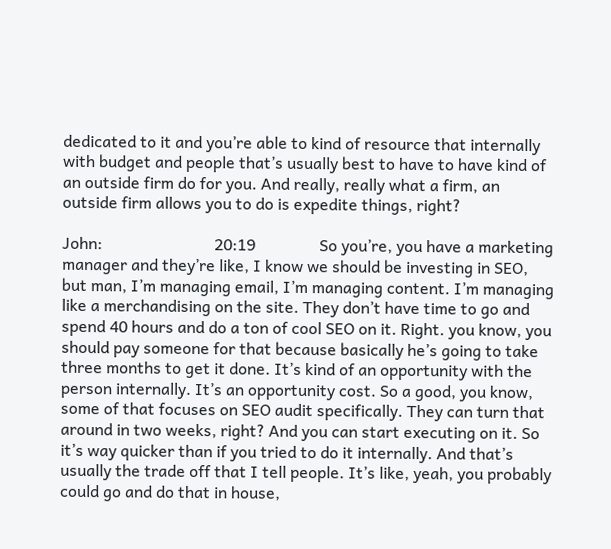dedicated to it and you’re able to kind of resource that internally with budget and people that’s usually best to have to have kind of an outside firm do for you. And really, really what a firm, an outside firm allows you to do is expedite things, right?

John:                            20:19                So you’re, you have a marketing manager and they’re like, I know we should be investing in SEO, but man, I’m managing email, I’m managing content. I’m managing like a merchandising on the site. They don’t have time to go and spend 40 hours and do a ton of cool SEO on it. Right. you know, you should pay someone for that because basically he’s going to take three months to get it done. It’s kind of an opportunity with the person internally. It’s an opportunity cost. So a good, you know, some of that focuses on SEO audit specifically. They can turn that around in two weeks, right? And you can start executing on it. So it’s way quicker than if you tried to do it internally. And that’s usually the trade off that I tell people. It’s like, yeah, you probably could go and do that in house,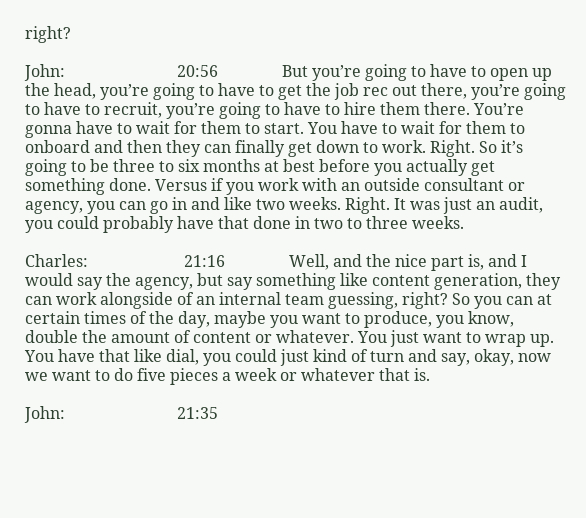right?

John:                            20:56                But you’re going to have to open up the head, you’re going to have to get the job rec out there, you’re going to have to recruit, you’re going to have to hire them there. You’re gonna have to wait for them to start. You have to wait for them to onboard and then they can finally get down to work. Right. So it’s going to be three to six months at best before you actually get something done. Versus if you work with an outside consultant or agency, you can go in and like two weeks. Right. It was just an audit, you could probably have that done in two to three weeks.

Charles:                        21:16                Well, and the nice part is, and I would say the agency, but say something like content generation, they can work alongside of an internal team guessing, right? So you can at certain times of the day, maybe you want to produce, you know, double the amount of content or whatever. You just want to wrap up. You have that like dial, you could just kind of turn and say, okay, now we want to do five pieces a week or whatever that is.

John:                            21:35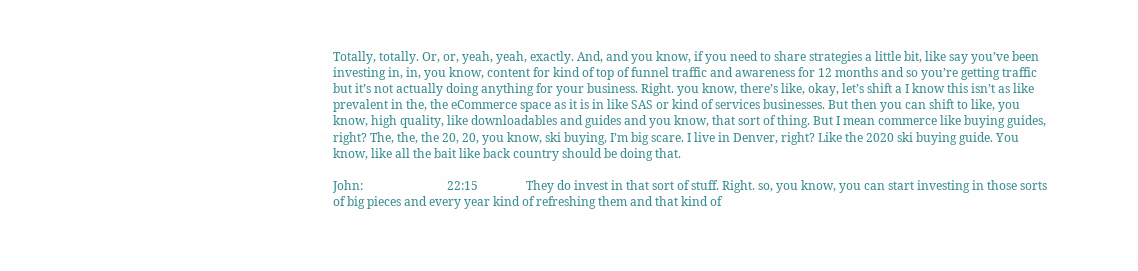Totally, totally. Or, or, yeah, yeah, exactly. And, and you know, if you need to share strategies a little bit, like say you’ve been investing in, in, you know, content for kind of top of funnel traffic and awareness for 12 months and so you’re getting traffic but it’s not actually doing anything for your business. Right. you know, there’s like, okay, let’s shift a I know this isn’t as like prevalent in the, the eCommerce space as it is in like SAS or kind of services businesses. But then you can shift to like, you know, high quality, like downloadables and guides and you know, that sort of thing. But I mean commerce like buying guides, right? The, the, the 20, 20, you know, ski buying, I’m big scare. I live in Denver, right? Like the 2020 ski buying guide. You know, like all the bait like back country should be doing that.

John:                            22:15                They do invest in that sort of stuff. Right. so, you know, you can start investing in those sorts of big pieces and every year kind of refreshing them and that kind of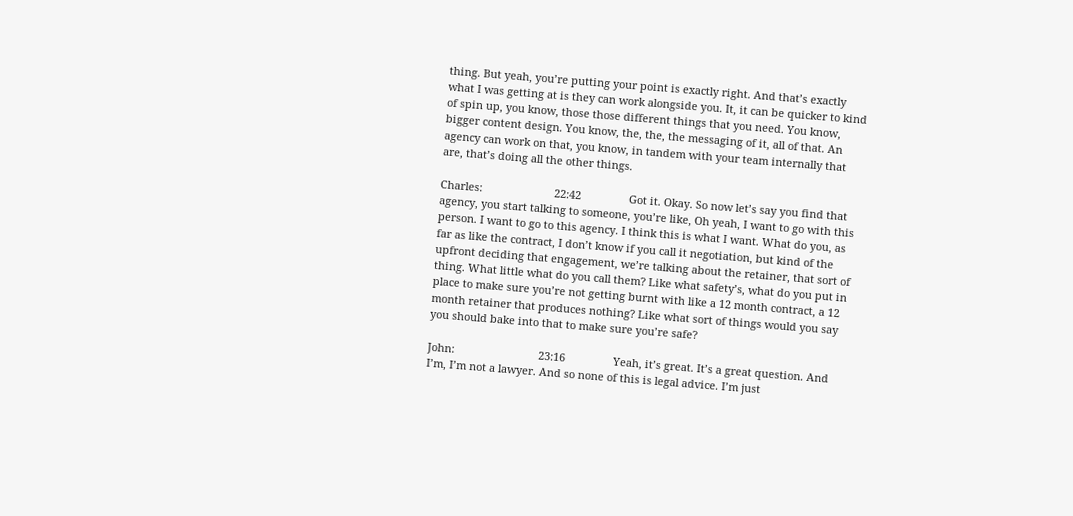thing. But yeah, you’re putting your point is exactly right. And that’s exactly what I was getting at is they can work alongside you. It, it can be quicker to kind of spin up, you know, those those different things that you need. You know, bigger content design. You know, the, the, the messaging of it, all of that. An agency can work on that, you know, in tandem with your team internally that are, that’s doing all the other things.

Charles:                        22:42                Got it. Okay. So now let’s say you find that agency, you start talking to someone, you’re like, Oh yeah, I want to go with this person. I want to go to this agency. I think this is what I want. What do you, as far as like the contract, I don’t know if you call it negotiation, but kind of the upfront deciding that engagement, we’re talking about the retainer, that sort of thing. What little what do you call them? Like what safety’s, what do you put in place to make sure you’re not getting burnt with like a 12 month contract, a 12 month retainer that produces nothing? Like what sort of things would you say you should bake into that to make sure you’re safe?

John:                            23:16                Yeah, it’s great. It’s a great question. And I’m, I’m not a lawyer. And so none of this is legal advice. I’m just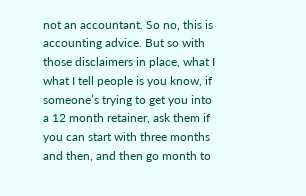not an accountant. So no, this is accounting advice. But so with those disclaimers in place, what I what I tell people is you know, if someone’s trying to get you into a 12 month retainer, ask them if you can start with three months and then, and then go month to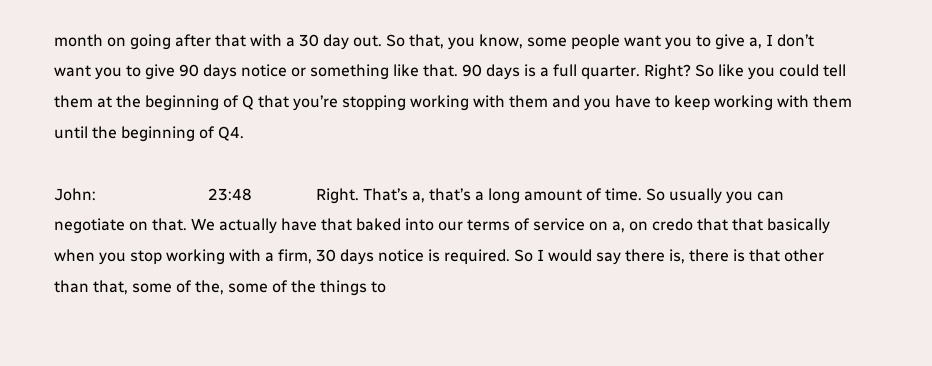month on going after that with a 30 day out. So that, you know, some people want you to give a, I don’t want you to give 90 days notice or something like that. 90 days is a full quarter. Right? So like you could tell them at the beginning of Q that you’re stopping working with them and you have to keep working with them until the beginning of Q4.

John:                            23:48                Right. That’s a, that’s a long amount of time. So usually you can negotiate on that. We actually have that baked into our terms of service on a, on credo that that basically when you stop working with a firm, 30 days notice is required. So I would say there is, there is that other than that, some of the, some of the things to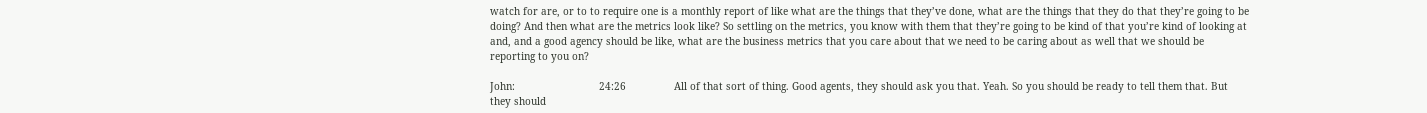watch for are, or to to require one is a monthly report of like what are the things that they’ve done, what are the things that they do that they’re going to be doing? And then what are the metrics look like? So settling on the metrics, you know with them that they’re going to be kind of that you’re kind of looking at and, and a good agency should be like, what are the business metrics that you care about that we need to be caring about as well that we should be reporting to you on?

John:                            24:26                All of that sort of thing. Good agents, they should ask you that. Yeah. So you should be ready to tell them that. But they should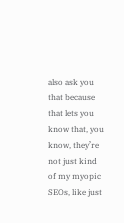also ask you that because that lets you know that, you know, they’re not just kind of my myopic SEOs, like just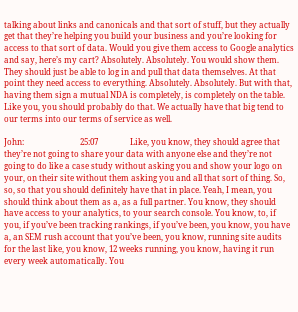talking about links and canonicals and that sort of stuff, but they actually get that they’re helping you build your business and you’re looking for access to that sort of data. Would you give them access to Google analytics and say, here’s my cart? Absolutely. Absolutely. You would show them. They should just be able to log in and pull that data themselves. At that point they need access to everything. Absolutely. Absolutely. But with that, having them sign a mutual NDA is completely, is completely on the table. Like you, you should probably do that. We actually have that big tend to our terms into our terms of service as well.

John:                            25:07                Like, you know, they should agree that they’re not going to share your data with anyone else and they’re not going to do like a case study without asking you and show your logo on your, on their site without them asking you and all that sort of thing. So, so, so that you should definitely have that in place. Yeah, I mean, you should think about them as a, as a full partner. You know, they should have access to your analytics, to your search console. You know, to, if you, if you’ve been tracking rankings, if you’ve been, you know, you have a, an SEM rush account that you’ve been, you know, running site audits for the last like, you know, 12 weeks running, you know, having it run every week automatically. You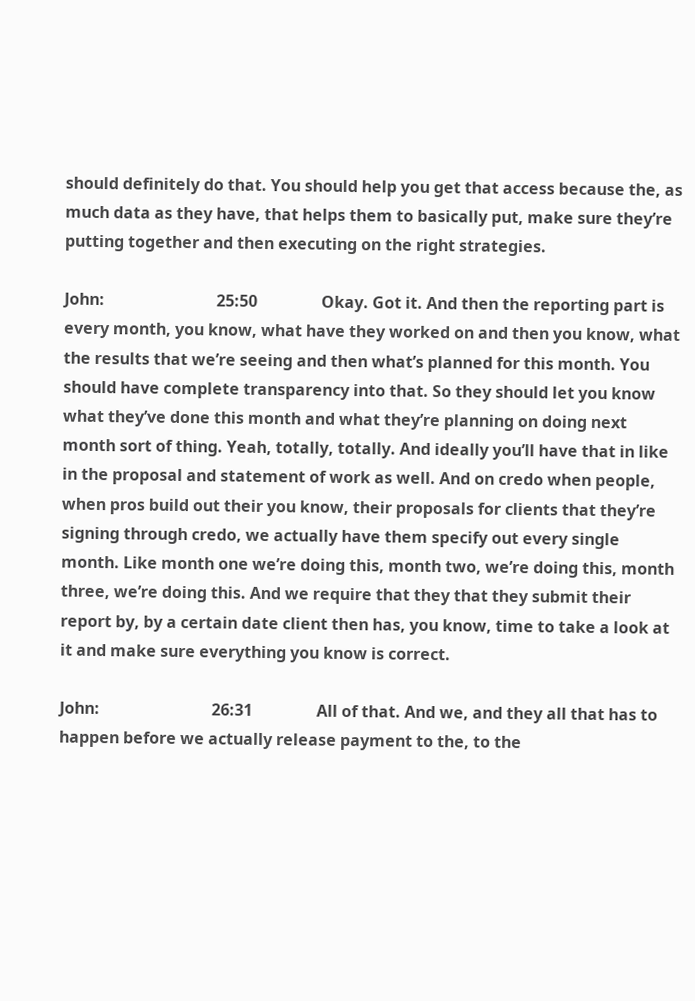should definitely do that. You should help you get that access because the, as much data as they have, that helps them to basically put, make sure they’re putting together and then executing on the right strategies.

John:                            25:50                Okay. Got it. And then the reporting part is every month, you know, what have they worked on and then you know, what the results that we’re seeing and then what’s planned for this month. You should have complete transparency into that. So they should let you know what they’ve done this month and what they’re planning on doing next month sort of thing. Yeah, totally, totally. And ideally you’ll have that in like in the proposal and statement of work as well. And on credo when people, when pros build out their you know, their proposals for clients that they’re signing through credo, we actually have them specify out every single month. Like month one we’re doing this, month two, we’re doing this, month three, we’re doing this. And we require that they that they submit their report by, by a certain date client then has, you know, time to take a look at it and make sure everything you know is correct.

John:                            26:31                All of that. And we, and they all that has to happen before we actually release payment to the, to the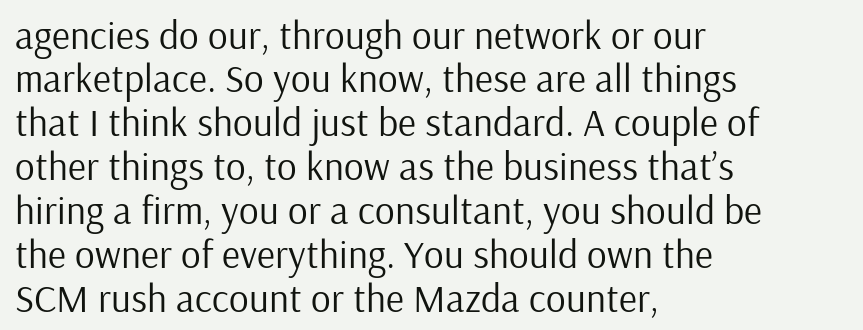agencies do our, through our network or our marketplace. So you know, these are all things that I think should just be standard. A couple of other things to, to know as the business that’s hiring a firm, you or a consultant, you should be the owner of everything. You should own the SCM rush account or the Mazda counter,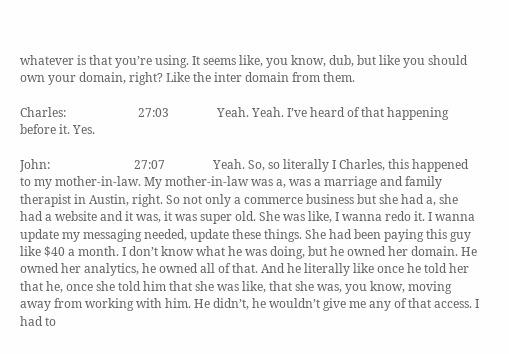whatever is that you’re using. It seems like, you know, dub, but like you should own your domain, right? Like the inter domain from them.

Charles:                        27:03                Yeah. Yeah. I’ve heard of that happening before it. Yes.

John:                            27:07                Yeah. So, so literally I Charles, this happened to my mother-in-law. My mother-in-law was a, was a marriage and family therapist in Austin, right. So not only a commerce business but she had a, she had a website and it was, it was super old. She was like, I wanna redo it. I wanna update my messaging needed, update these things. She had been paying this guy like $40 a month. I don’t know what he was doing, but he owned her domain. He owned her analytics, he owned all of that. And he literally like once he told her that he, once she told him that she was like, that she was, you know, moving away from working with him. He didn’t, he wouldn’t give me any of that access. I had to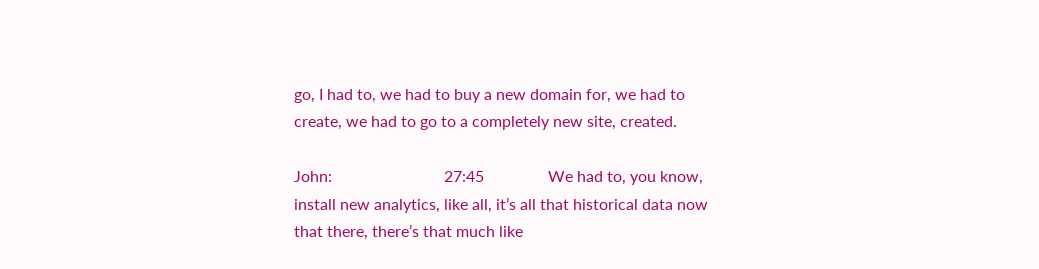go, I had to, we had to buy a new domain for, we had to create, we had to go to a completely new site, created.

John:                            27:45                We had to, you know, install new analytics, like all, it’s all that historical data now that there, there’s that much like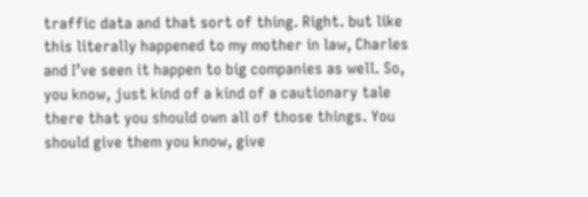traffic data and that sort of thing. Right. but like this literally happened to my mother in law, Charles and I’ve seen it happen to big companies as well. So, you know, just kind of a kind of a cautionary tale there that you should own all of those things. You should give them you know, give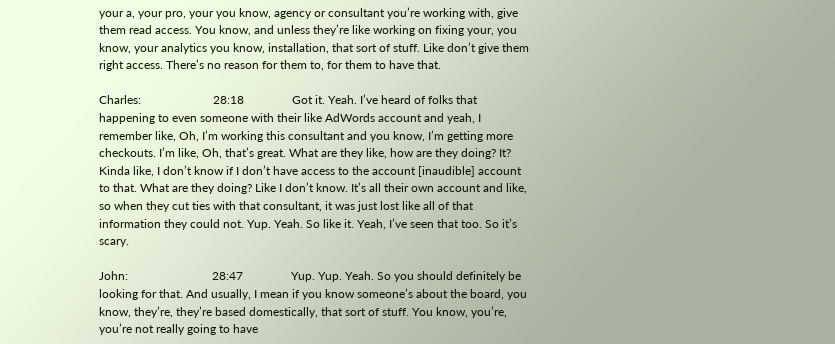your a, your pro, your you know, agency or consultant you’re working with, give them read access. You know, and unless they’re like working on fixing your, you know, your analytics you know, installation, that sort of stuff. Like don’t give them right access. There’s no reason for them to, for them to have that.

Charles:                        28:18                Got it. Yeah. I’ve heard of folks that happening to even someone with their like AdWords account and yeah, I remember like, Oh, I’m working this consultant and you know, I’m getting more checkouts. I’m like, Oh, that’s great. What are they like, how are they doing? It? Kinda like, I don’t know if I don’t have access to the account [inaudible] account to that. What are they doing? Like I don’t know. It’s all their own account and like, so when they cut ties with that consultant, it was just lost like all of that information they could not. Yup. Yeah. So like it. Yeah, I’ve seen that too. So it’s scary.

John:                            28:47                Yup. Yup. Yeah. So you should definitely be looking for that. And usually, I mean if you know someone’s about the board, you know, they’re, they’re based domestically, that sort of stuff. You know, you’re, you’re not really going to have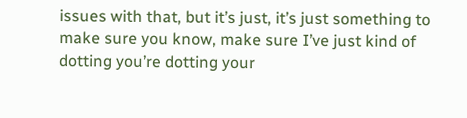issues with that, but it’s just, it’s just something to make sure you know, make sure I’ve just kind of dotting you’re dotting your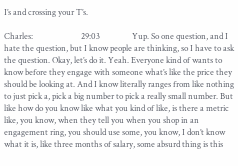I’s and crossing your T’s.

Charles:                        29:03                Yup. So one question, and I hate the question, but I know people are thinking, so I have to ask the question. Okay, let’s do it. Yeah. Everyone kind of wants to know before they engage with someone what’s like the price they should be looking at. And I know literally ranges from like nothing to just pick a, pick a big number to pick a really small number. But like how do you know like what you kind of like, is there a metric like, you know, when they tell you when you shop in an engagement ring, you should use some, you know, I don’t know what it is, like three months of salary, some absurd thing is this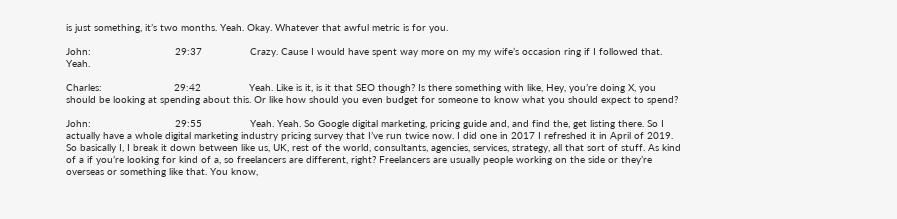is just something, it’s two months. Yeah. Okay. Whatever that awful metric is for you.

John:                            29:37                Crazy. Cause I would have spent way more on my my wife’s occasion ring if I followed that. Yeah.

Charles:                        29:42                Yeah. Like is it, is it that SEO though? Is there something with like, Hey, you’re doing X, you should be looking at spending about this. Or like how should you even budget for someone to know what you should expect to spend?

John:                            29:55                Yeah. Yeah. So Google digital marketing, pricing guide and, and find the, get listing there. So I actually have a whole digital marketing industry pricing survey that I’ve run twice now. I did one in 2017 I refreshed it in April of 2019. So basically I, I break it down between like us, UK, rest of the world, consultants, agencies, services, strategy, all that sort of stuff. As kind of a if you’re looking for kind of a, so freelancers are different, right? Freelancers are usually people working on the side or they’re overseas or something like that. You know,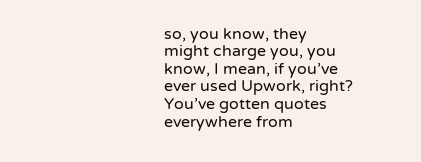so, you know, they might charge you, you know, I mean, if you’ve ever used Upwork, right? You’ve gotten quotes everywhere from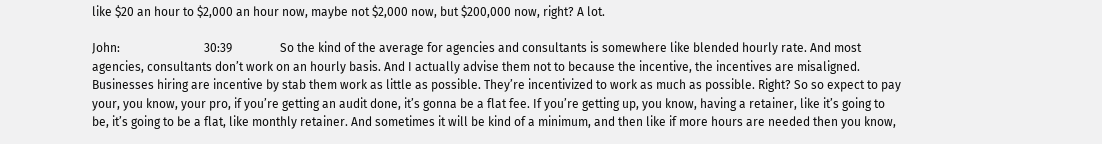like $20 an hour to $2,000 an hour now, maybe not $2,000 now, but $200,000 now, right? A lot.

John:                            30:39                So the kind of the average for agencies and consultants is somewhere like blended hourly rate. And most agencies, consultants don’t work on an hourly basis. And I actually advise them not to because the incentive, the incentives are misaligned. Businesses hiring are incentive by stab them work as little as possible. They’re incentivized to work as much as possible. Right? So so expect to pay your, you know, your pro, if you’re getting an audit done, it’s gonna be a flat fee. If you’re getting up, you know, having a retainer, like it’s going to be, it’s going to be a flat, like monthly retainer. And sometimes it will be kind of a minimum, and then like if more hours are needed then you know,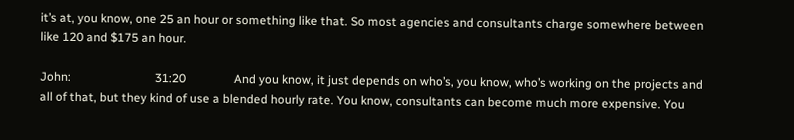it’s at, you know, one 25 an hour or something like that. So most agencies and consultants charge somewhere between like 120 and $175 an hour.

John:                            31:20                And you know, it just depends on who’s, you know, who’s working on the projects and all of that, but they kind of use a blended hourly rate. You know, consultants can become much more expensive. You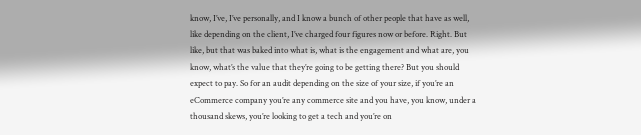know, I’ve, I’ve personally, and I know a bunch of other people that have as well, like depending on the client, I’ve charged four figures now or before. Right. But like, but that was baked into what is, what is the engagement and what are, you know, what’s the value that they’re going to be getting there? But you should expect to pay. So for an audit depending on the size of your size, if you’re an eCommerce company you’re any commerce site and you have, you know, under a thousand skews, you’re looking to get a tech and you’re on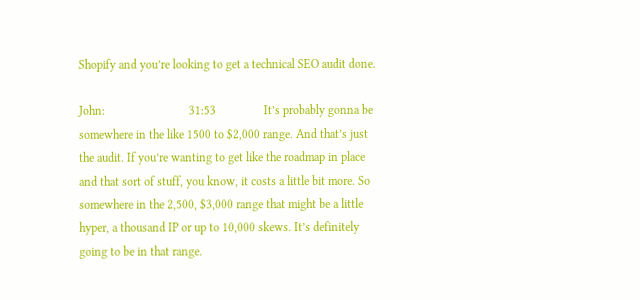Shopify and you’re looking to get a technical SEO audit done.

John:                            31:53                It’s probably gonna be somewhere in the like 1500 to $2,000 range. And that’s just the audit. If you’re wanting to get like the roadmap in place and that sort of stuff, you know, it costs a little bit more. So somewhere in the 2,500, $3,000 range that might be a little hyper, a thousand IP or up to 10,000 skews. It’s definitely going to be in that range.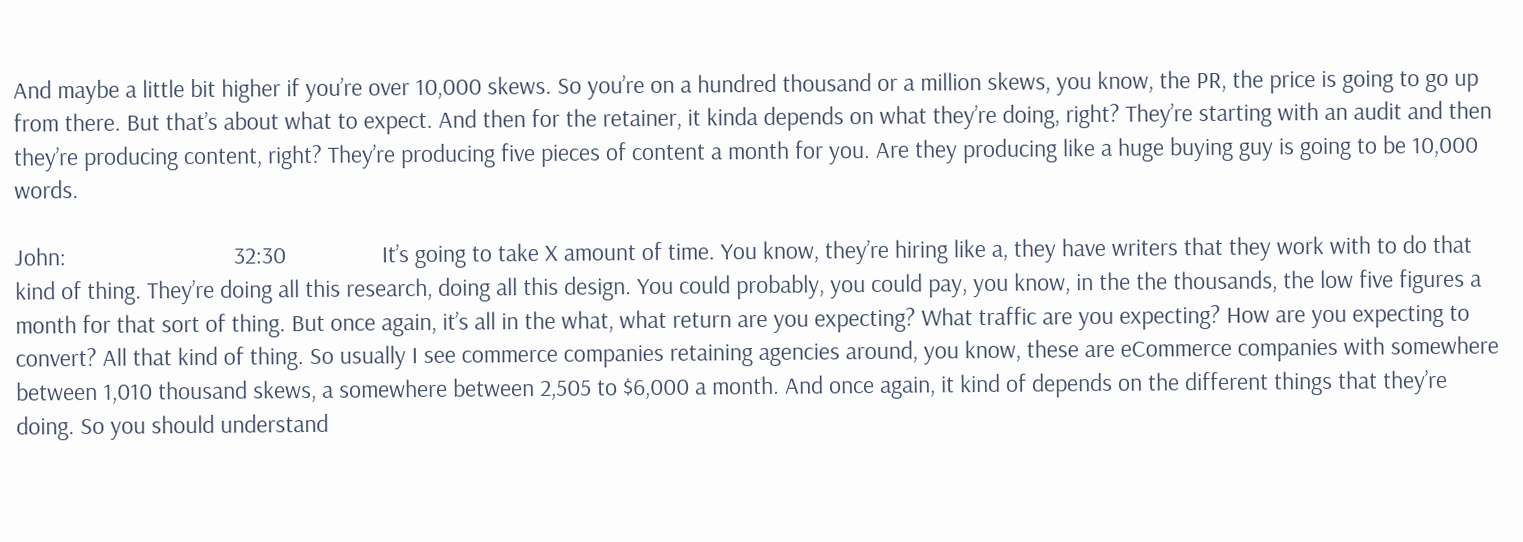And maybe a little bit higher if you’re over 10,000 skews. So you’re on a hundred thousand or a million skews, you know, the PR, the price is going to go up from there. But that’s about what to expect. And then for the retainer, it kinda depends on what they’re doing, right? They’re starting with an audit and then they’re producing content, right? They’re producing five pieces of content a month for you. Are they producing like a huge buying guy is going to be 10,000 words.

John:                            32:30                It’s going to take X amount of time. You know, they’re hiring like a, they have writers that they work with to do that kind of thing. They’re doing all this research, doing all this design. You could probably, you could pay, you know, in the the thousands, the low five figures a month for that sort of thing. But once again, it’s all in the what, what return are you expecting? What traffic are you expecting? How are you expecting to convert? All that kind of thing. So usually I see commerce companies retaining agencies around, you know, these are eCommerce companies with somewhere between 1,010 thousand skews, a somewhere between 2,505 to $6,000 a month. And once again, it kind of depends on the different things that they’re doing. So you should understand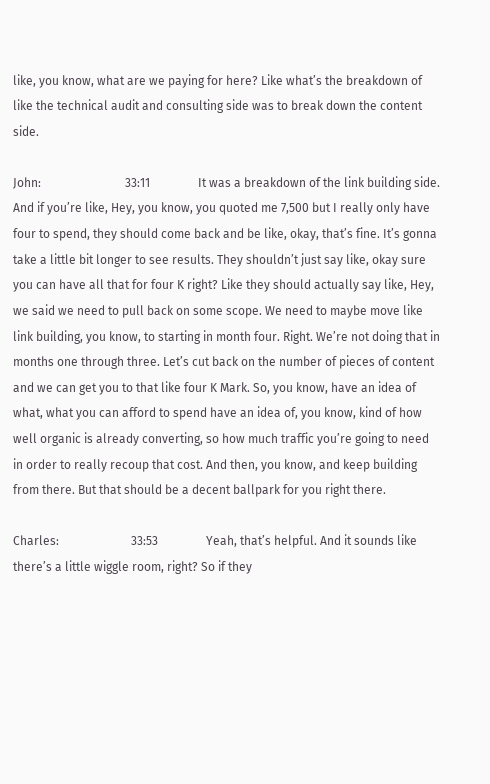like, you know, what are we paying for here? Like what’s the breakdown of like the technical audit and consulting side was to break down the content side.

John:                            33:11                It was a breakdown of the link building side. And if you’re like, Hey, you know, you quoted me 7,500 but I really only have four to spend, they should come back and be like, okay, that’s fine. It’s gonna take a little bit longer to see results. They shouldn’t just say like, okay sure you can have all that for four K right? Like they should actually say like, Hey, we said we need to pull back on some scope. We need to maybe move like link building, you know, to starting in month four. Right. We’re not doing that in months one through three. Let’s cut back on the number of pieces of content and we can get you to that like four K Mark. So, you know, have an idea of what, what you can afford to spend have an idea of, you know, kind of how well organic is already converting, so how much traffic you’re going to need in order to really recoup that cost. And then, you know, and keep building from there. But that should be a decent ballpark for you right there.

Charles:                        33:53                Yeah, that’s helpful. And it sounds like there’s a little wiggle room, right? So if they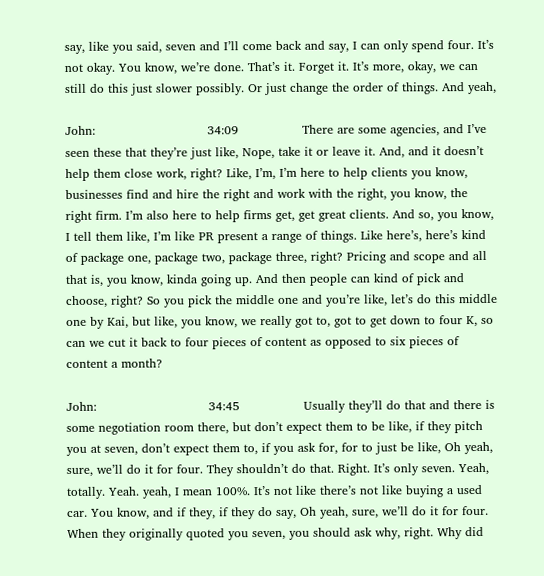say, like you said, seven and I’ll come back and say, I can only spend four. It’s not okay. You know, we’re done. That’s it. Forget it. It’s more, okay, we can still do this just slower possibly. Or just change the order of things. And yeah,

John:                            34:09                There are some agencies, and I’ve seen these that they’re just like, Nope, take it or leave it. And, and it doesn’t help them close work, right? Like, I’m, I’m here to help clients you know, businesses find and hire the right and work with the right, you know, the right firm. I’m also here to help firms get, get great clients. And so, you know, I tell them like, I’m like PR present a range of things. Like here’s, here’s kind of package one, package two, package three, right? Pricing and scope and all that is, you know, kinda going up. And then people can kind of pick and choose, right? So you pick the middle one and you’re like, let’s do this middle one by Kai, but like, you know, we really got to, got to get down to four K, so can we cut it back to four pieces of content as opposed to six pieces of content a month?

John:                            34:45                Usually they’ll do that and there is some negotiation room there, but don’t expect them to be like, if they pitch you at seven, don’t expect them to, if you ask for, for to just be like, Oh yeah, sure, we’ll do it for four. They shouldn’t do that. Right. It’s only seven. Yeah, totally. Yeah. yeah, I mean 100%. It’s not like there’s not like buying a used car. You know, and if they, if they do say, Oh yeah, sure, we’ll do it for four. When they originally quoted you seven, you should ask why, right. Why did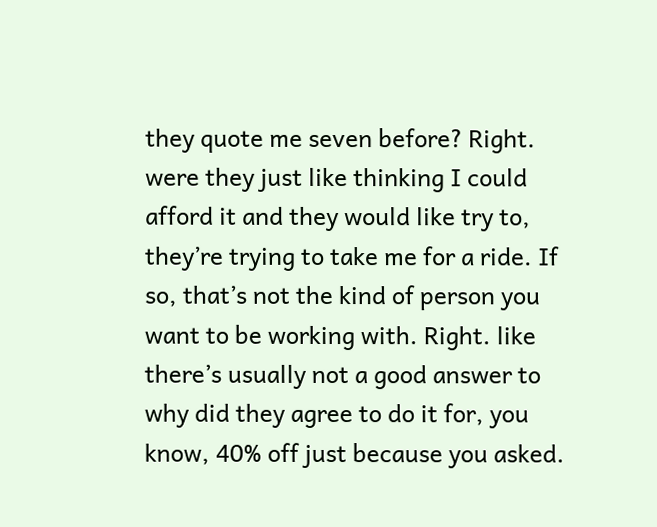they quote me seven before? Right. were they just like thinking I could afford it and they would like try to, they’re trying to take me for a ride. If so, that’s not the kind of person you want to be working with. Right. like there’s usually not a good answer to why did they agree to do it for, you know, 40% off just because you asked.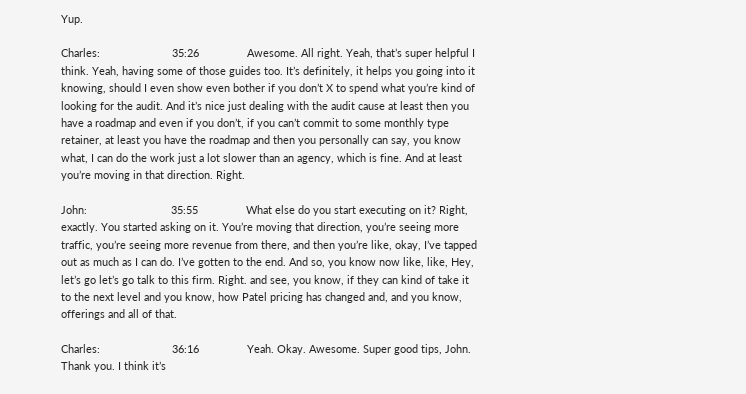Yup.

Charles:                        35:26                Awesome. All right. Yeah, that’s super helpful I think. Yeah, having some of those guides too. It’s definitely, it helps you going into it knowing, should I even show even bother if you don’t X to spend what you’re kind of looking for the audit. And it’s nice just dealing with the audit cause at least then you have a roadmap and even if you don’t, if you can’t commit to some monthly type retainer, at least you have the roadmap and then you personally can say, you know what, I can do the work just a lot slower than an agency, which is fine. And at least you’re moving in that direction. Right.

John:                            35:55                What else do you start executing on it? Right, exactly. You started asking on it. You’re moving that direction, you’re seeing more traffic, you’re seeing more revenue from there, and then you’re like, okay, I’ve tapped out as much as I can do. I’ve gotten to the end. And so, you know now like, like, Hey, let’s go let’s go talk to this firm. Right. and see, you know, if they can kind of take it to the next level and you know, how Patel pricing has changed and, and you know, offerings and all of that.

Charles:                        36:16                Yeah. Okay. Awesome. Super good tips, John. Thank you. I think it’s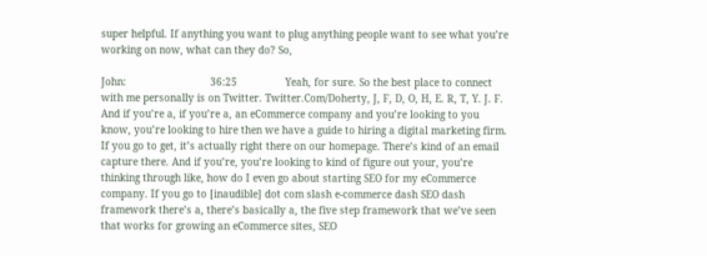super helpful. If anything you want to plug anything people want to see what you’re working on now, what can they do? So,

John:                            36:25                Yeah, for sure. So the best place to connect with me personally is on Twitter. Twitter.Com/Doherty, J, F, D, O, H, E. R, T, Y. J. F. And if you’re a, if you’re a, an eCommerce company and you’re looking to you know, you’re looking to hire then we have a guide to hiring a digital marketing firm. If you go to get, it’s actually right there on our homepage. There’s kind of an email capture there. And if you’re, you’re looking to kind of figure out your, you’re thinking through like, how do I even go about starting SEO for my eCommerce company. If you go to [inaudible] dot com slash e-commerce dash SEO dash framework there’s a, there’s basically a, the five step framework that we’ve seen that works for growing an eCommerce sites, SEO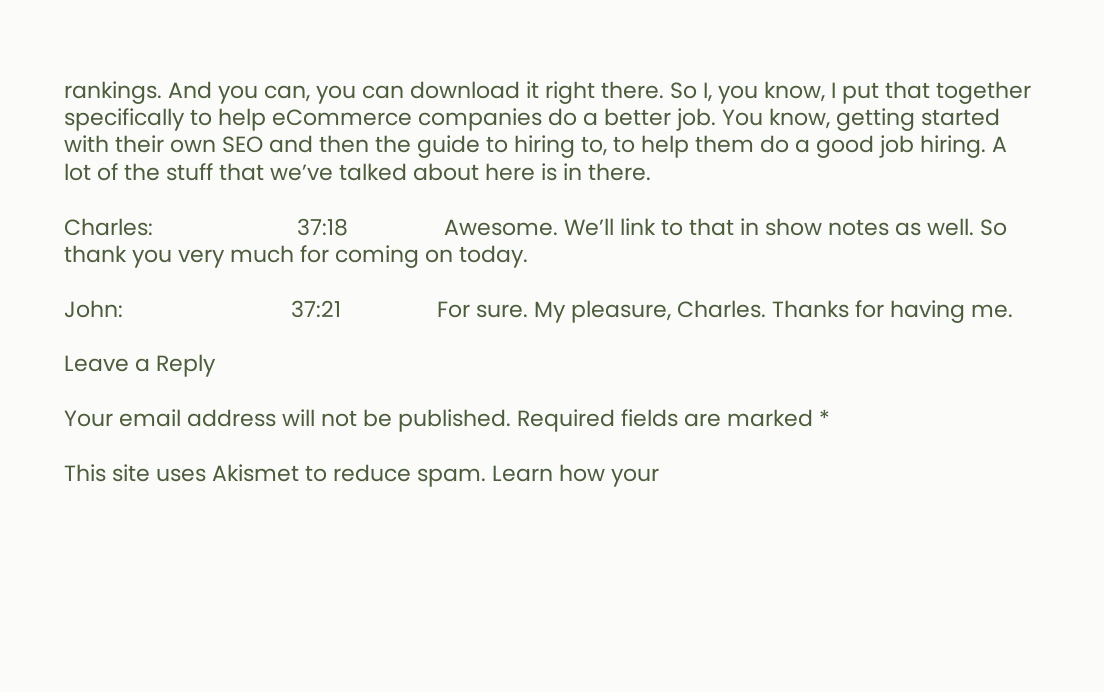rankings. And you can, you can download it right there. So I, you know, I put that together specifically to help eCommerce companies do a better job. You know, getting started with their own SEO and then the guide to hiring to, to help them do a good job hiring. A lot of the stuff that we’ve talked about here is in there.

Charles:                        37:18                Awesome. We’ll link to that in show notes as well. So thank you very much for coming on today.

John:                            37:21                For sure. My pleasure, Charles. Thanks for having me.

Leave a Reply

Your email address will not be published. Required fields are marked *

This site uses Akismet to reduce spam. Learn how your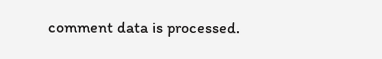comment data is processed.